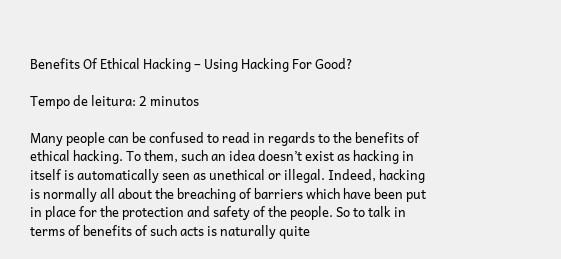Benefits Of Ethical Hacking – Using Hacking For Good?

Tempo de leitura: 2 minutos

Many people can be confused to read in regards to the benefits of ethical hacking. To them, such an idea doesn’t exist as hacking in itself is automatically seen as unethical or illegal. Indeed, hacking is normally all about the breaching of barriers which have been put in place for the protection and safety of the people. So to talk in terms of benefits of such acts is naturally quite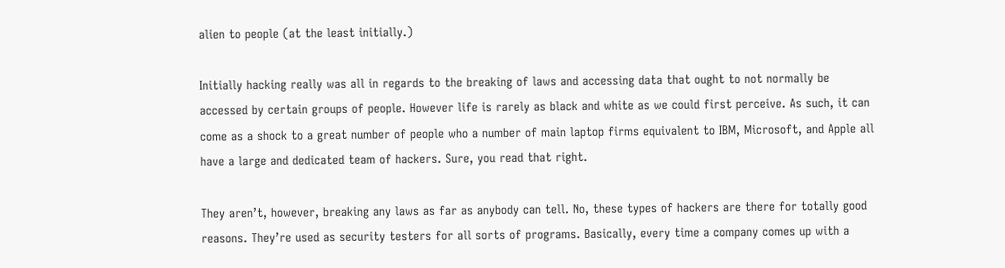alien to people (at the least initially.)

Initially hacking really was all in regards to the breaking of laws and accessing data that ought to not normally be accessed by certain groups of people. However life is rarely as black and white as we could first perceive. As such, it can come as a shock to a great number of people who a number of main laptop firms equivalent to IBM, Microsoft, and Apple all have a large and dedicated team of hackers. Sure, you read that right.

They aren’t, however, breaking any laws as far as anybody can tell. No, these types of hackers are there for totally good reasons. They’re used as security testers for all sorts of programs. Basically, every time a company comes up with a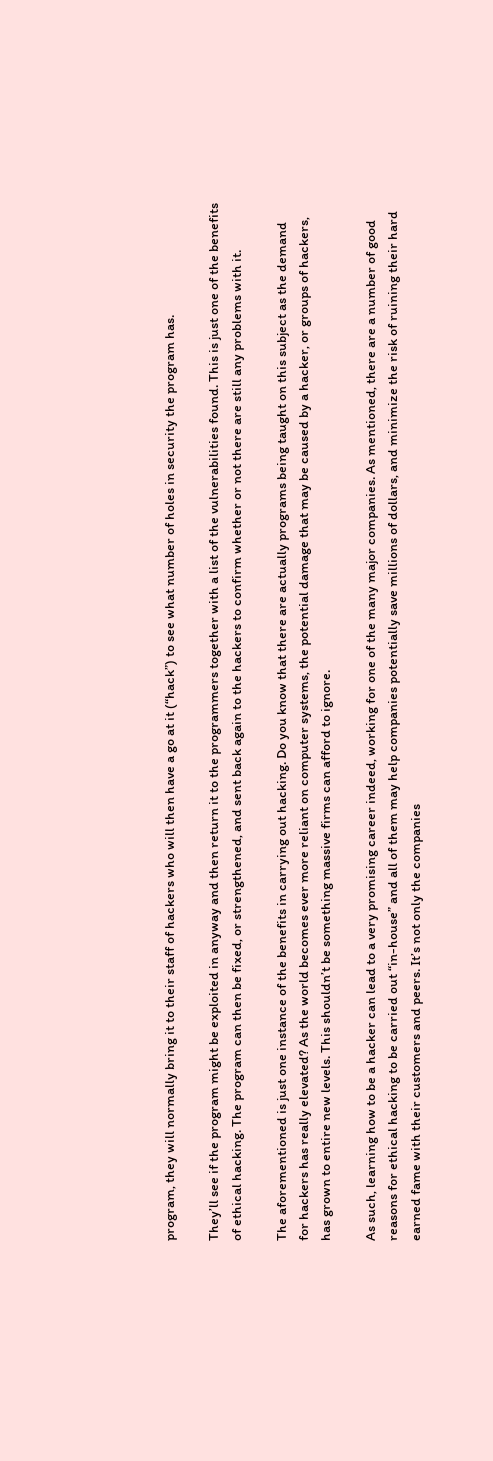program, they will normally bring it to their staff of hackers who will then have a go at it (“hack”) to see what number of holes in security the program has.

They’ll see if the program might be exploited in anyway and then return it to the programmers together with a list of the vulnerabilities found. This is just one of the benefits of ethical hacking. The program can then be fixed, or strengthened, and sent back again to the hackers to confirm whether or not there are still any problems with it.

The aforementioned is just one instance of the benefits in carrying out hacking. Do you know that there are actually programs being taught on this subject as the demand for hackers has really elevated? As the world becomes ever more reliant on computer systems, the potential damage that may be caused by a hacker, or groups of hackers, has grown to entire new levels. This shouldn’t be something massive firms can afford to ignore.

As such, learning how to be a hacker can lead to a very promising career indeed, working for one of the many major companies. As mentioned, there are a number of good reasons for ethical hacking to be carried out “in-house” and all of them may help companies potentially save millions of dollars, and minimize the risk of ruining their hard earned fame with their customers and peers. It’s not only the companies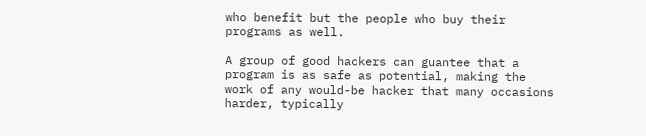who benefit but the people who buy their programs as well.

A group of good hackers can guantee that a program is as safe as potential, making the work of any would-be hacker that many occasions harder, typically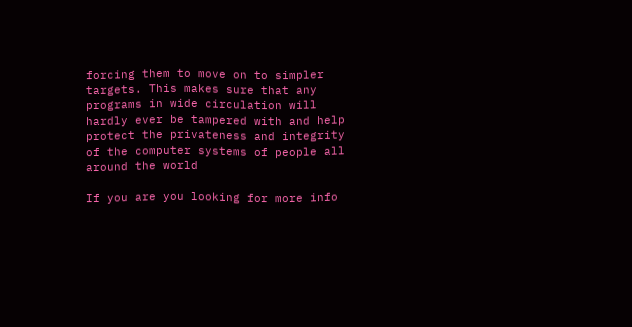forcing them to move on to simpler targets. This makes sure that any programs in wide circulation will hardly ever be tampered with and help protect the privateness and integrity of the computer systems of people all around the world

If you are you looking for more info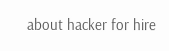about hacker for hire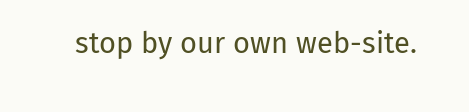stop by our own web-site.